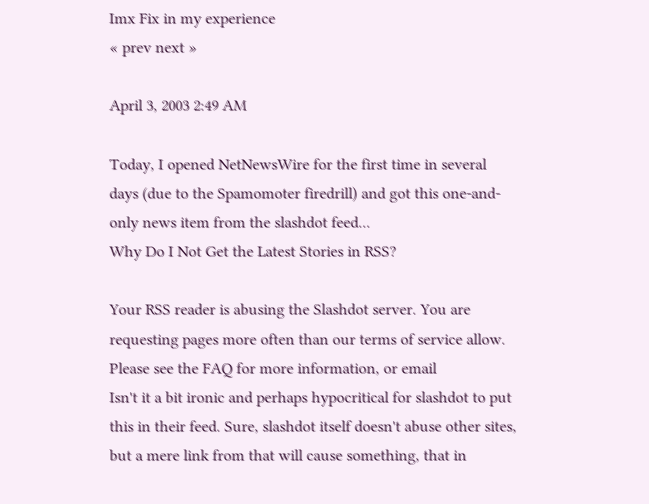Imx Fix in my experience
« prev next »

April 3, 2003 2:49 AM

Today, I opened NetNewsWire for the first time in several days (due to the Spamomoter firedrill) and got this one-and-only news item from the slashdot feed...
Why Do I Not Get the Latest Stories in RSS?

Your RSS reader is abusing the Slashdot server. You are requesting pages more often than our terms of service allow. Please see the FAQ for more information, or email
Isn't it a bit ironic and perhaps hypocritical for slashdot to put this in their feed. Sure, slashdot itself doesn't abuse other sites, but a mere link from that will cause something, that in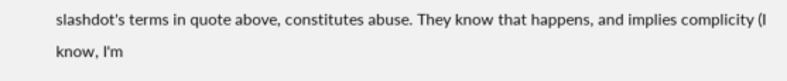slashdot's terms in quote above, constitutes abuse. They know that happens, and implies complicity (I know, I'm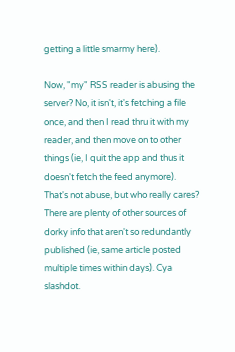getting a little smarmy here).

Now, "my" RSS reader is abusing the server? No, it isn't, it's fetching a file once, and then I read thru it with my reader, and then move on to other things (ie, I quit the app and thus it doesn't fetch the feed anymore). That's not abuse, but who really cares? There are plenty of other sources of dorky info that aren't so redundantly published (ie, same article posted multiple times within days). Cya slashdot.